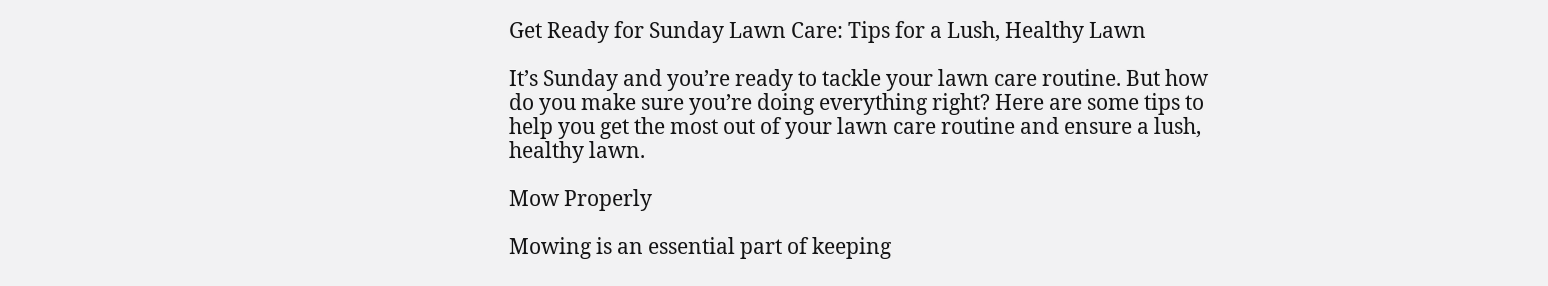Get Ready for Sunday Lawn Care: Tips for a Lush, Healthy Lawn

It’s Sunday and you’re ready to tackle your lawn care routine. But how do you make sure you’re doing everything right? Here are some tips to help you get the most out of your lawn care routine and ensure a lush, healthy lawn.

Mow Properly

Mowing is an essential part of keeping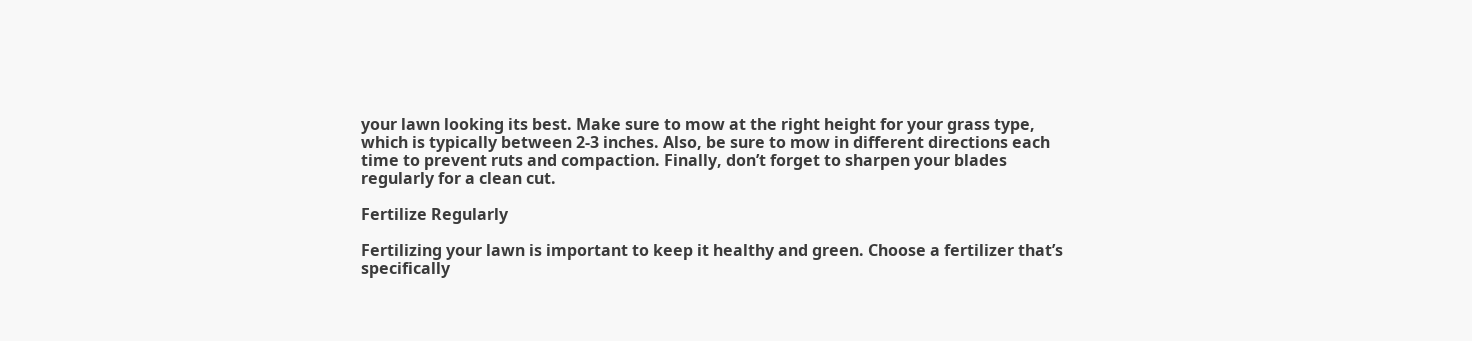your lawn looking its best. Make sure to mow at the right height for your grass type, which is typically between 2-3 inches. Also, be sure to mow in different directions each time to prevent ruts and compaction. Finally, don’t forget to sharpen your blades regularly for a clean cut.

Fertilize Regularly

Fertilizing your lawn is important to keep it healthy and green. Choose a fertilizer that’s specifically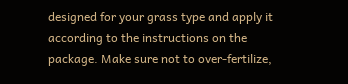designed for your grass type and apply it according to the instructions on the package. Make sure not to over-fertilize,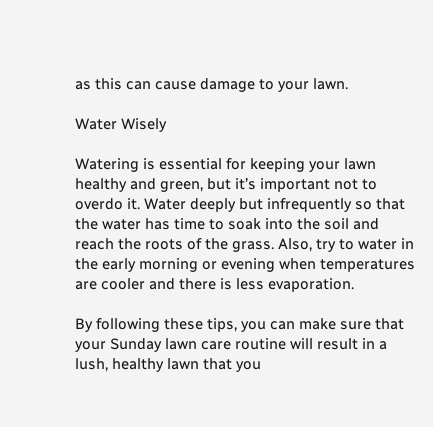as this can cause damage to your lawn.

Water Wisely

Watering is essential for keeping your lawn healthy and green, but it’s important not to overdo it. Water deeply but infrequently so that the water has time to soak into the soil and reach the roots of the grass. Also, try to water in the early morning or evening when temperatures are cooler and there is less evaporation.

By following these tips, you can make sure that your Sunday lawn care routine will result in a lush, healthy lawn that you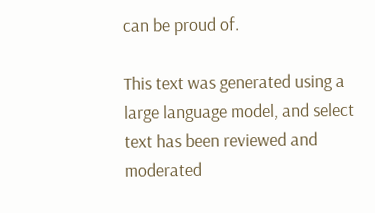can be proud of.

This text was generated using a large language model, and select text has been reviewed and moderated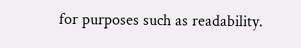for purposes such as readability.